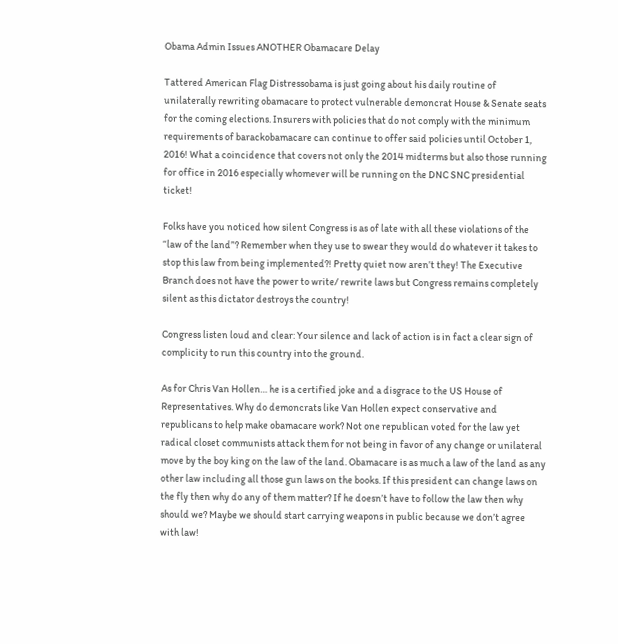Obama Admin Issues ANOTHER Obamacare Delay

Tattered American Flag Distressobama is just going about his daily routine of unilaterally rewriting obamacare to protect vulnerable demoncrat House & Senate seats for the coming elections. Insurers with policies that do not comply with the minimum requirements of barackobamacare can continue to offer said policies until October 1, 2016! What a coincidence that covers not only the 2014 midterms but also those running for office in 2016 especially whomever will be running on the DNC SNC presidential ticket!

Folks have you noticed how silent Congress is as of late with all these violations of the “law of the land”? Remember when they use to swear they would do whatever it takes to stop this law from being implemented?! Pretty quiet now aren’t they! The Executive Branch does not have the power to write/ rewrite laws but Congress remains completely silent as this dictator destroys the country!

Congress listen loud and clear: Your silence and lack of action is in fact a clear sign of complicity to run this country into the ground.

As for Chris Van Hollen… he is a certified joke and a disgrace to the US House of Representatives. Why do demoncrats like Van Hollen expect conservative and republicans to help make obamacare work? Not one republican voted for the law yet radical closet communists attack them for not being in favor of any change or unilateral move by the boy king on the law of the land. Obamacare is as much a law of the land as any other law including all those gun laws on the books. If this president can change laws on the fly then why do any of them matter? If he doesn’t have to follow the law then why should we? Maybe we should start carrying weapons in public because we don’t agree with law!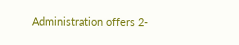Administration offers 2-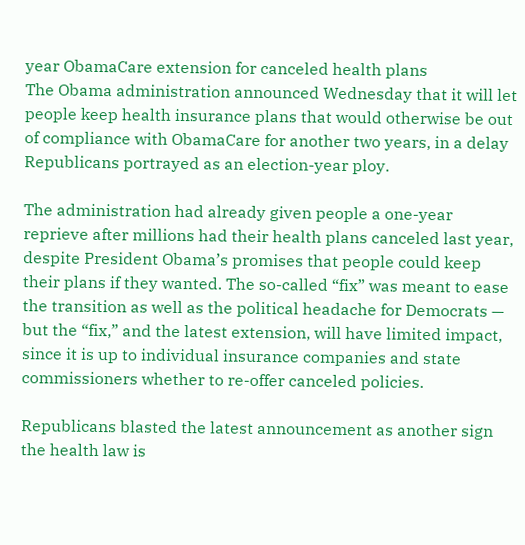year ObamaCare extension for canceled health plans
The Obama administration announced Wednesday that it will let people keep health insurance plans that would otherwise be out of compliance with ObamaCare for another two years, in a delay Republicans portrayed as an election-year ploy.

The administration had already given people a one-year reprieve after millions had their health plans canceled last year, despite President Obama’s promises that people could keep their plans if they wanted. The so-called “fix” was meant to ease the transition as well as the political headache for Democrats — but the “fix,” and the latest extension, will have limited impact, since it is up to individual insurance companies and state commissioners whether to re-offer canceled policies.

Republicans blasted the latest announcement as another sign the health law is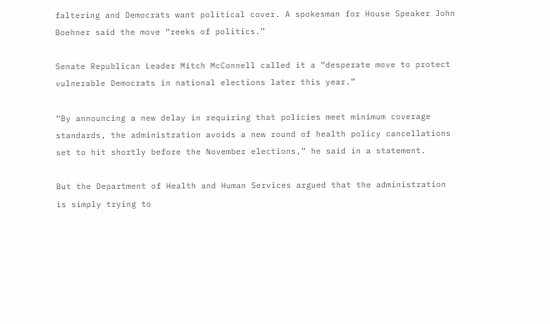faltering and Democrats want political cover. A spokesman for House Speaker John Boehner said the move “reeks of politics.”

Senate Republican Leader Mitch McConnell called it a “desperate move to protect vulnerable Democrats in national elections later this year.”

“By announcing a new delay in requiring that policies meet minimum coverage standards, the administration avoids a new round of health policy cancellations set to hit shortly before the November elections,” he said in a statement.

But the Department of Health and Human Services argued that the administration is simply trying to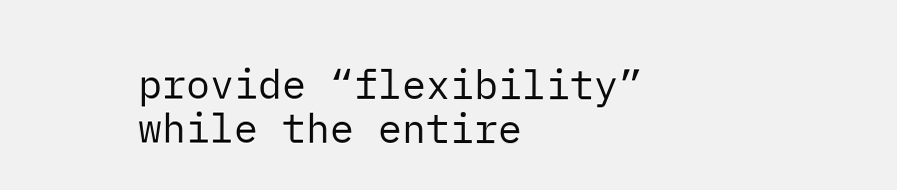provide “flexibility” while the entire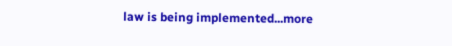law is being implemented...more